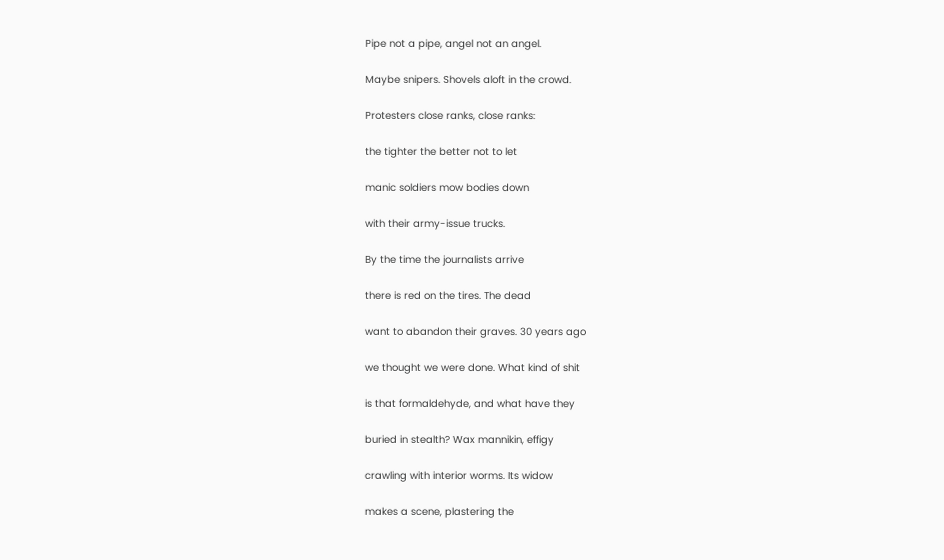Pipe not a pipe, angel not an angel.

Maybe snipers. Shovels aloft in the crowd.

Protesters close ranks, close ranks:

the tighter the better not to let

manic soldiers mow bodies down

with their army-issue trucks.

By the time the journalists arrive

there is red on the tires. The dead

want to abandon their graves. 30 years ago

we thought we were done. What kind of shit

is that formaldehyde, and what have they

buried in stealth? Wax mannikin, effigy

crawling with interior worms. Its widow

makes a scene, plastering the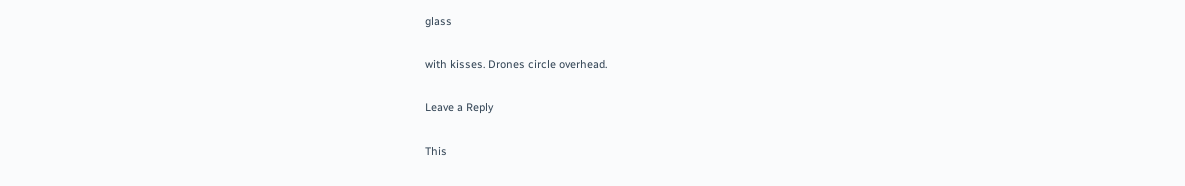glass

with kisses. Drones circle overhead.

Leave a Reply

This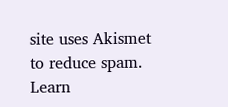site uses Akismet to reduce spam. Learn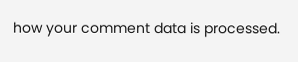how your comment data is processed.